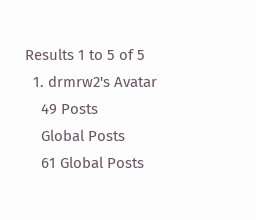Results 1 to 5 of 5
  1. drmrw2's Avatar
    49 Posts
    Global Posts
    61 Global Posts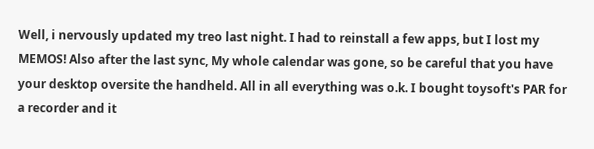Well, i nervously updated my treo last night. I had to reinstall a few apps, but I lost my MEMOS! Also after the last sync, My whole calendar was gone, so be careful that you have your desktop oversite the handheld. All in all everything was o.k. I bought toysoft's PAR for a recorder and it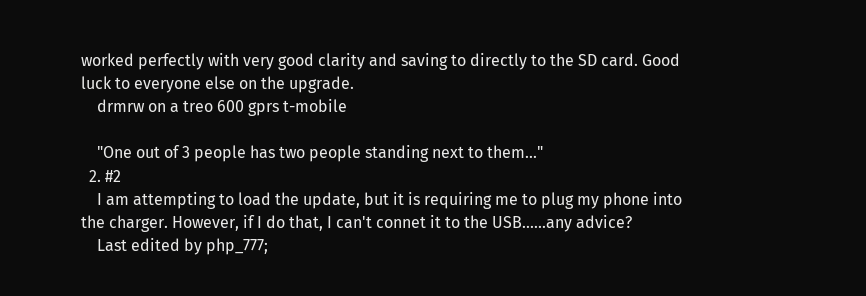worked perfectly with very good clarity and saving to directly to the SD card. Good luck to everyone else on the upgrade.
    drmrw on a treo 600 gprs t-mobile

    "One out of 3 people has two people standing next to them..."
  2. #2
    I am attempting to load the update, but it is requiring me to plug my phone into the charger. However, if I do that, I can't connet it to the USB......any advice?
    Last edited by php_777;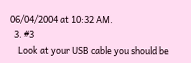06/04/2004 at 10:32 AM.
  3. #3
    Look at your USB cable you should be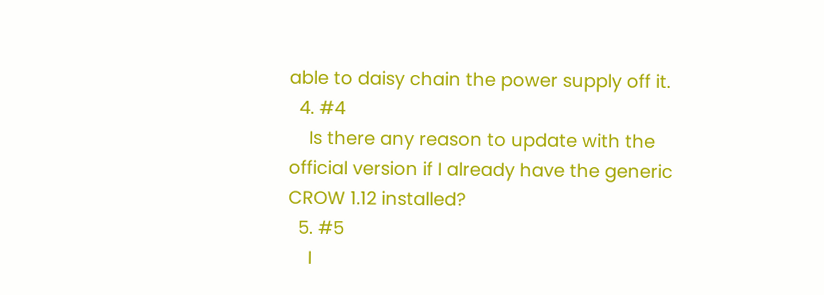able to daisy chain the power supply off it.
  4. #4
    Is there any reason to update with the official version if I already have the generic CROW 1.12 installed?
  5. #5
    I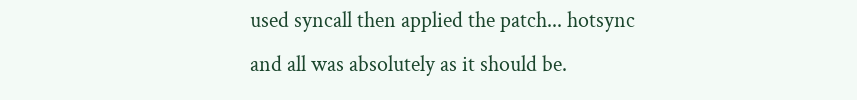used syncall then applied the patch... hotsync and all was absolutely as it should be.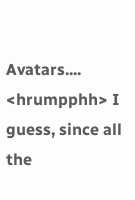Avatars.... <hrumpphh> I guess, since all the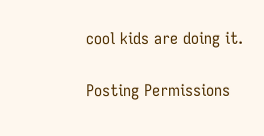cool kids are doing it.

Posting Permissions